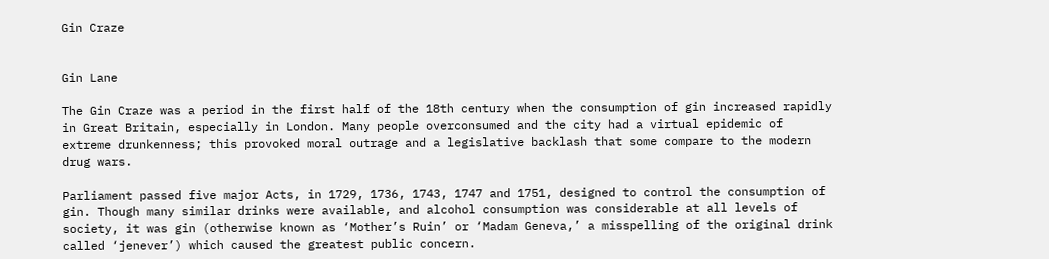Gin Craze


Gin Lane

The Gin Craze was a period in the first half of the 18th century when the consumption of gin increased rapidly in Great Britain, especially in London. Many people overconsumed and the city had a virtual epidemic of extreme drunkenness; this provoked moral outrage and a legislative backlash that some compare to the modern drug wars.

Parliament passed five major Acts, in 1729, 1736, 1743, 1747 and 1751, designed to control the consumption of gin. Though many similar drinks were available, and alcohol consumption was considerable at all levels of society, it was gin (otherwise known as ‘Mother’s Ruin’ or ‘Madam Geneva,’ a misspelling of the original drink called ‘jenever’) which caused the greatest public concern.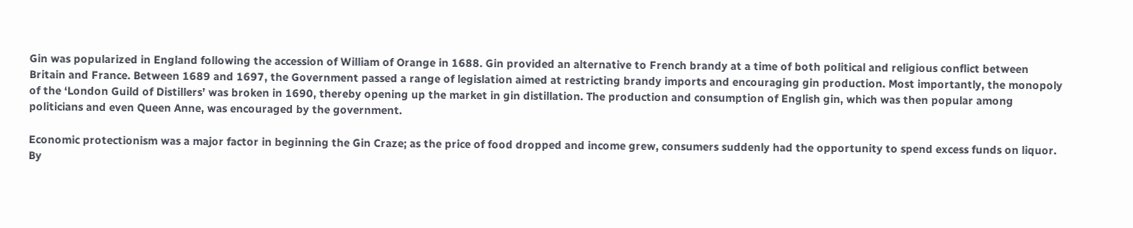Gin was popularized in England following the accession of William of Orange in 1688. Gin provided an alternative to French brandy at a time of both political and religious conflict between Britain and France. Between 1689 and 1697, the Government passed a range of legislation aimed at restricting brandy imports and encouraging gin production. Most importantly, the monopoly of the ‘London Guild of Distillers’ was broken in 1690, thereby opening up the market in gin distillation. The production and consumption of English gin, which was then popular among politicians and even Queen Anne, was encouraged by the government.

Economic protectionism was a major factor in beginning the Gin Craze; as the price of food dropped and income grew, consumers suddenly had the opportunity to spend excess funds on liquor. By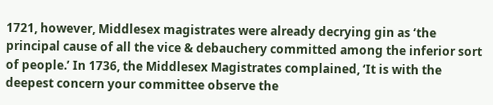1721, however, Middlesex magistrates were already decrying gin as ‘the principal cause of all the vice & debauchery committed among the inferior sort of people.’ In 1736, the Middlesex Magistrates complained, ‘It is with the deepest concern your committee observe the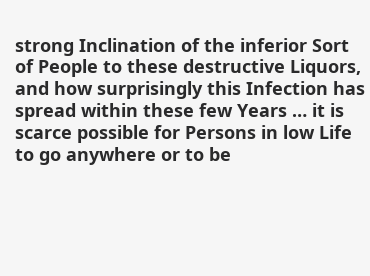strong Inclination of the inferior Sort of People to these destructive Liquors, and how surprisingly this Infection has spread within these few Years … it is scarce possible for Persons in low Life to go anywhere or to be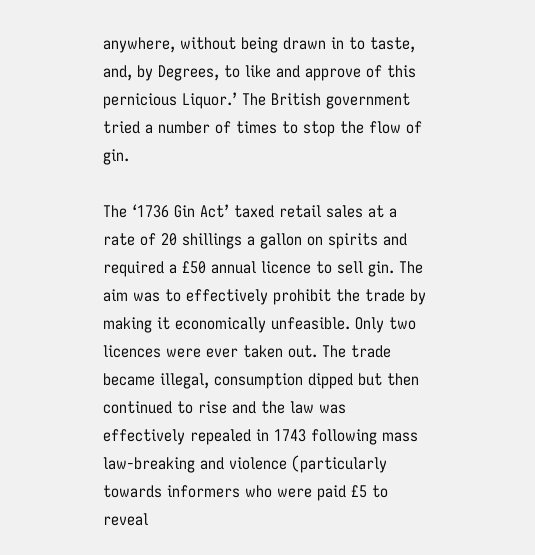anywhere, without being drawn in to taste, and, by Degrees, to like and approve of this pernicious Liquor.’ The British government tried a number of times to stop the flow of gin.

The ‘1736 Gin Act’ taxed retail sales at a rate of 20 shillings a gallon on spirits and required a £50 annual licence to sell gin. The aim was to effectively prohibit the trade by making it economically unfeasible. Only two licences were ever taken out. The trade became illegal, consumption dipped but then continued to rise and the law was effectively repealed in 1743 following mass law-breaking and violence (particularly towards informers who were paid £5 to reveal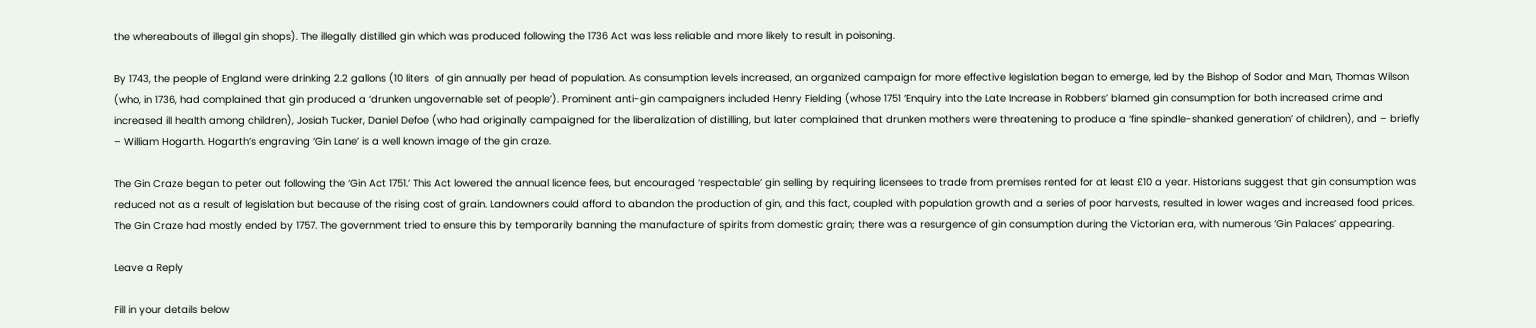the whereabouts of illegal gin shops). The illegally distilled gin which was produced following the 1736 Act was less reliable and more likely to result in poisoning.

By 1743, the people of England were drinking 2.2 gallons (10 liters  of gin annually per head of population. As consumption levels increased, an organized campaign for more effective legislation began to emerge, led by the Bishop of Sodor and Man, Thomas Wilson (who, in 1736, had complained that gin produced a ‘drunken ungovernable set of people’). Prominent anti-gin campaigners included Henry Fielding (whose 1751 ‘Enquiry into the Late Increase in Robbers’ blamed gin consumption for both increased crime and increased ill health among children), Josiah Tucker, Daniel Defoe (who had originally campaigned for the liberalization of distilling, but later complained that drunken mothers were threatening to produce a ‘fine spindle-shanked generation’ of children), and – briefly – William Hogarth. Hogarth’s engraving ‘Gin Lane’ is a well known image of the gin craze.

The Gin Craze began to peter out following the ‘Gin Act 1751.’ This Act lowered the annual licence fees, but encouraged ‘respectable’ gin selling by requiring licensees to trade from premises rented for at least £10 a year. Historians suggest that gin consumption was reduced not as a result of legislation but because of the rising cost of grain. Landowners could afford to abandon the production of gin, and this fact, coupled with population growth and a series of poor harvests, resulted in lower wages and increased food prices. The Gin Craze had mostly ended by 1757. The government tried to ensure this by temporarily banning the manufacture of spirits from domestic grain; there was a resurgence of gin consumption during the Victorian era, with numerous ‘Gin Palaces’ appearing.

Leave a Reply

Fill in your details below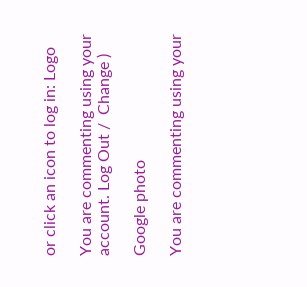or click an icon to log in: Logo

You are commenting using your account. Log Out /  Change )

Google photo

You are commenting using your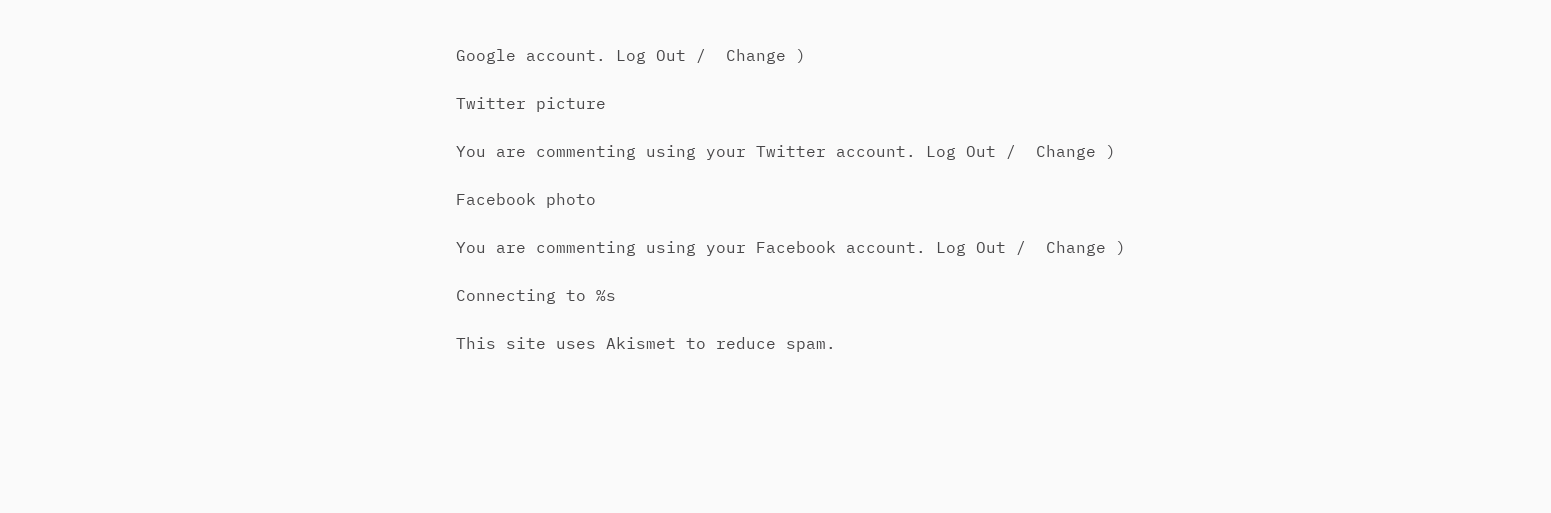Google account. Log Out /  Change )

Twitter picture

You are commenting using your Twitter account. Log Out /  Change )

Facebook photo

You are commenting using your Facebook account. Log Out /  Change )

Connecting to %s

This site uses Akismet to reduce spam.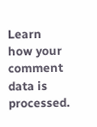Learn how your comment data is processed.